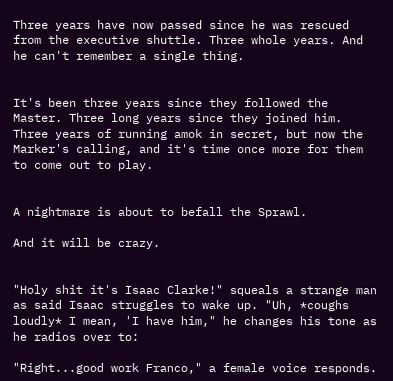Three years have now passed since he was rescued from the executive shuttle. Three whole years. And he can't remember a single thing.


It's been three years since they followed the Master. Three long years since they joined him. Three years of running amok in secret, but now the Marker's calling, and it's time once more for them to come out to play.


A nightmare is about to befall the Sprawl.

And it will be crazy.


"Holy shit it's Isaac Clarke!" squeals a strange man as said Isaac struggles to wake up. "Uh, *coughs loudly* I mean, 'I have him," he changes his tone as he radios over to:

"Right...good work Franco," a female voice responds.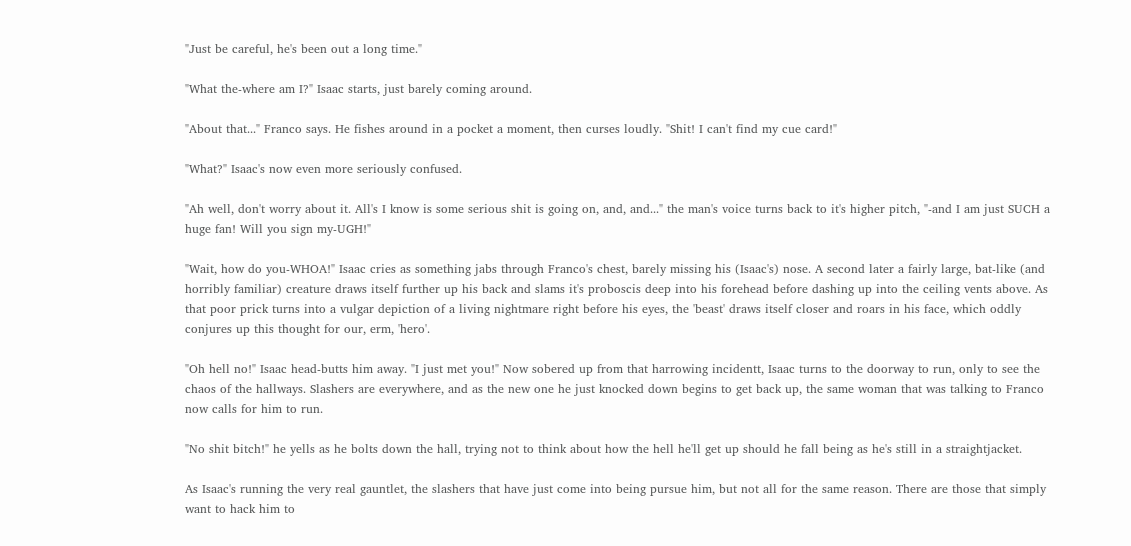"Just be careful, he's been out a long time."

"What the-where am I?" Isaac starts, just barely coming around.

"About that..." Franco says. He fishes around in a pocket a moment, then curses loudly. "Shit! I can't find my cue card!"

"What?" Isaac's now even more seriously confused.

"Ah well, don't worry about it. All's I know is some serious shit is going on, and, and..." the man's voice turns back to it's higher pitch, "-and I am just SUCH a huge fan! Will you sign my-UGH!"

"Wait, how do you-WHOA!" Isaac cries as something jabs through Franco's chest, barely missing his (Isaac's) nose. A second later a fairly large, bat-like (and horribly familiar) creature draws itself further up his back and slams it's proboscis deep into his forehead before dashing up into the ceiling vents above. As that poor prick turns into a vulgar depiction of a living nightmare right before his eyes, the 'beast' draws itself closer and roars in his face, which oddly conjures up this thought for our, erm, 'hero'.

"Oh hell no!" Isaac head-butts him away. "I just met you!" Now sobered up from that harrowing incidentt, Isaac turns to the doorway to run, only to see the chaos of the hallways. Slashers are everywhere, and as the new one he just knocked down begins to get back up, the same woman that was talking to Franco now calls for him to run.

"No shit bitch!" he yells as he bolts down the hall, trying not to think about how the hell he'll get up should he fall being as he's still in a straightjacket.

As Isaac's running the very real gauntlet, the slashers that have just come into being pursue him, but not all for the same reason. There are those that simply want to hack him to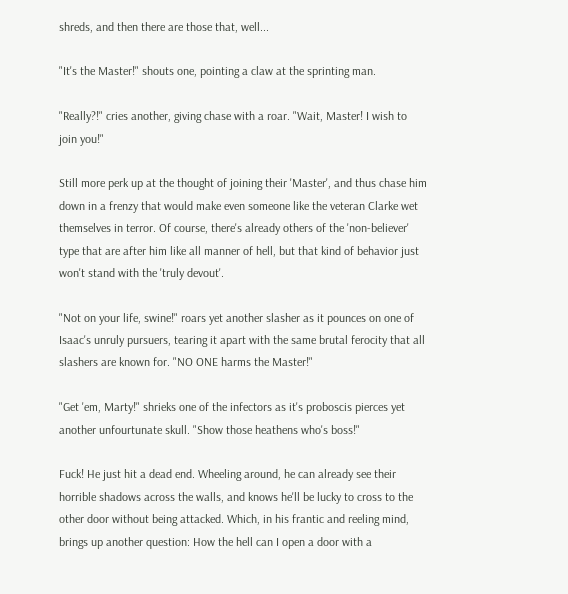shreds, and then there are those that, well...

"It's the Master!" shouts one, pointing a claw at the sprinting man.

"Really?!" cries another, giving chase with a roar. "Wait, Master! I wish to join you!"

Still more perk up at the thought of joining their 'Master', and thus chase him down in a frenzy that would make even someone like the veteran Clarke wet themselves in terror. Of course, there's already others of the 'non-believer' type that are after him like all manner of hell, but that kind of behavior just won't stand with the 'truly devout'.

"Not on your life, swine!" roars yet another slasher as it pounces on one of Isaac's unruly pursuers, tearing it apart with the same brutal ferocity that all slashers are known for. "NO ONE harms the Master!"

"Get 'em, Marty!" shrieks one of the infectors as it's proboscis pierces yet another unfourtunate skull. "Show those heathens who's boss!"

Fuck! He just hit a dead end. Wheeling around, he can already see their horrible shadows across the walls, and knows he'll be lucky to cross to the other door without being attacked. Which, in his frantic and reeling mind, brings up another question: How the hell can I open a door with a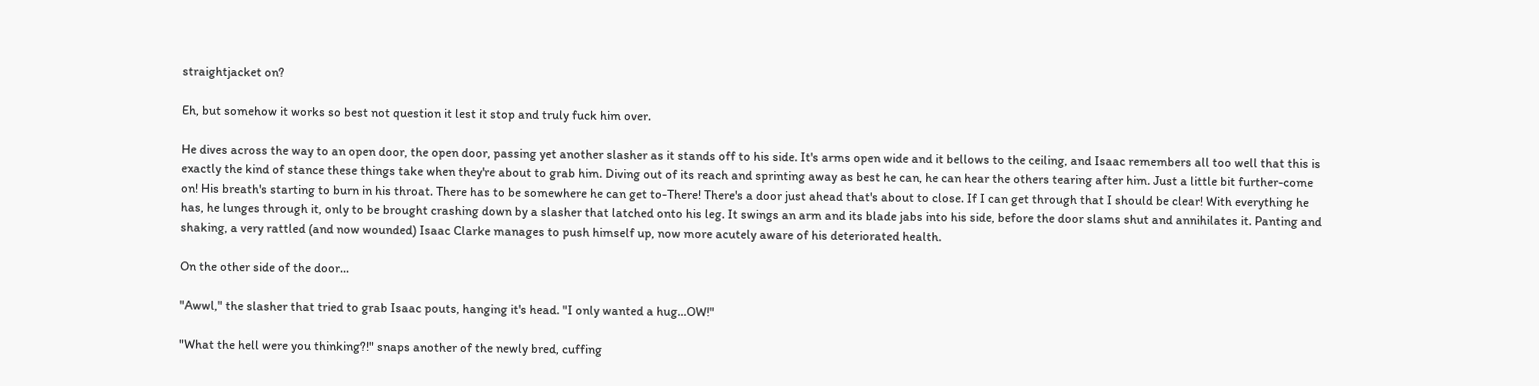straightjacket on?

Eh, but somehow it works so best not question it lest it stop and truly fuck him over.

He dives across the way to an open door, the open door, passing yet another slasher as it stands off to his side. It's arms open wide and it bellows to the ceiling, and Isaac remembers all too well that this is exactly the kind of stance these things take when they're about to grab him. Diving out of its reach and sprinting away as best he can, he can hear the others tearing after him. Just a little bit further-come on! His breath's starting to burn in his throat. There has to be somewhere he can get to-There! There's a door just ahead that's about to close. If I can get through that I should be clear! With everything he has, he lunges through it, only to be brought crashing down by a slasher that latched onto his leg. It swings an arm and its blade jabs into his side, before the door slams shut and annihilates it. Panting and shaking, a very rattled (and now wounded) Isaac Clarke manages to push himself up, now more acutely aware of his deteriorated health.

On the other side of the door...

"Awwl," the slasher that tried to grab Isaac pouts, hanging it's head. "I only wanted a hug...OW!"

"What the hell were you thinking?!" snaps another of the newly bred, cuffing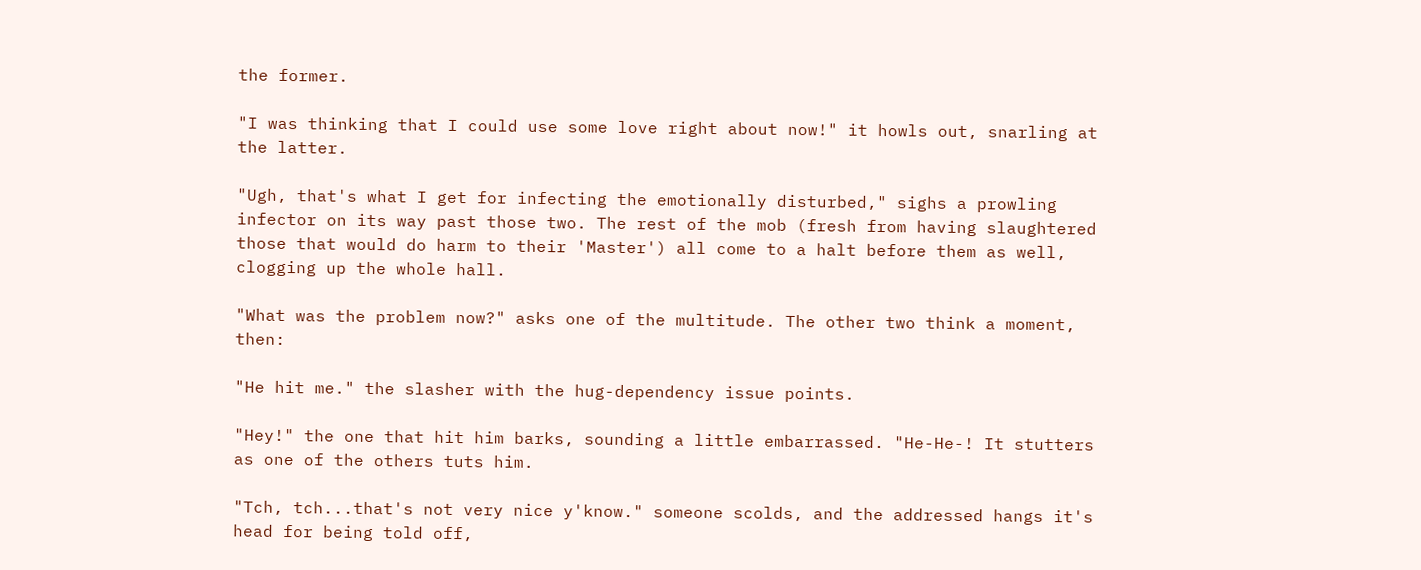the former.

"I was thinking that I could use some love right about now!" it howls out, snarling at the latter.

"Ugh, that's what I get for infecting the emotionally disturbed," sighs a prowling infector on its way past those two. The rest of the mob (fresh from having slaughtered those that would do harm to their 'Master') all come to a halt before them as well, clogging up the whole hall.

"What was the problem now?" asks one of the multitude. The other two think a moment, then:

"He hit me." the slasher with the hug-dependency issue points.

"Hey!" the one that hit him barks, sounding a little embarrassed. "He-He-! It stutters as one of the others tuts him.

"Tch, tch...that's not very nice y'know." someone scolds, and the addressed hangs it's head for being told off,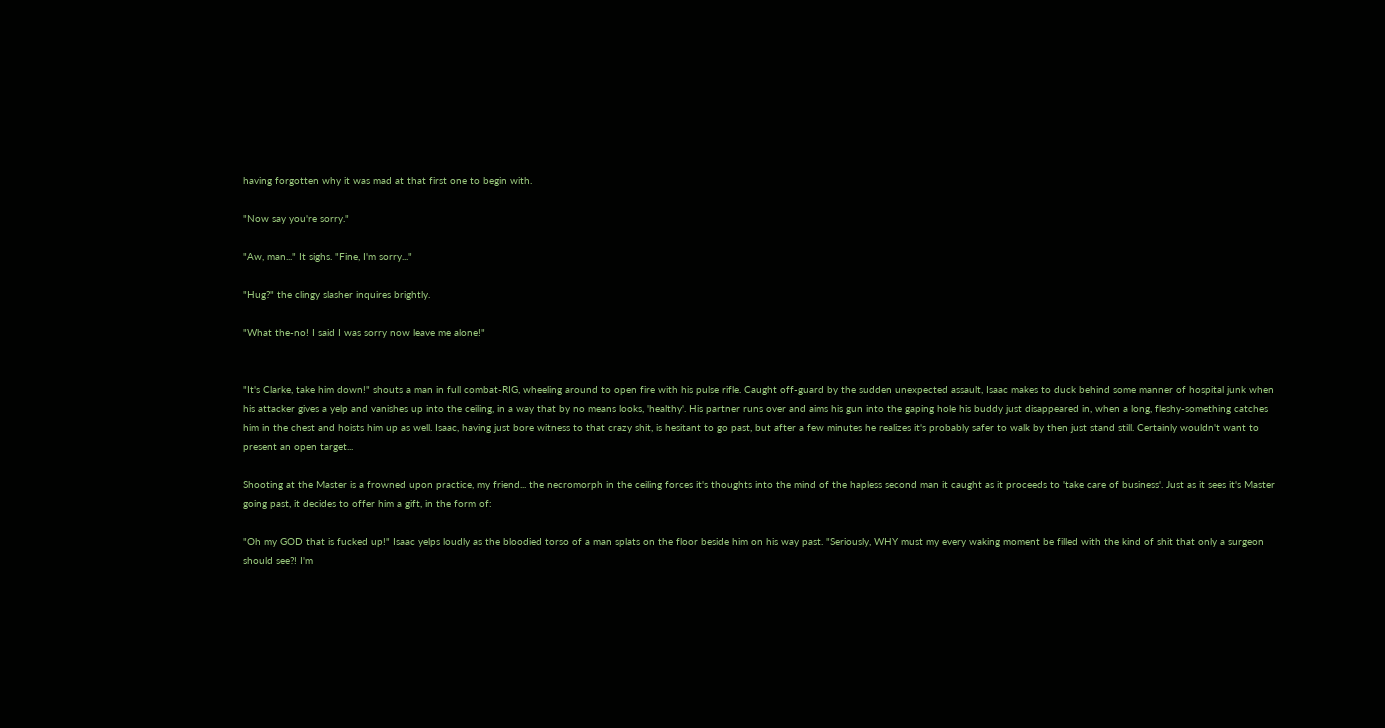having forgotten why it was mad at that first one to begin with.

"Now say you're sorry."

"Aw, man..." It sighs. "Fine, I'm sorry..."

"Hug?" the clingy slasher inquires brightly.

"What the-no! I said I was sorry now leave me alone!"


"It's Clarke, take him down!" shouts a man in full combat-RIG, wheeling around to open fire with his pulse rifle. Caught off-guard by the sudden unexpected assault, Isaac makes to duck behind some manner of hospital junk when his attacker gives a yelp and vanishes up into the ceiling, in a way that by no means looks, 'healthy'. His partner runs over and aims his gun into the gaping hole his buddy just disappeared in, when a long, fleshy-something catches him in the chest and hoists him up as well. Isaac, having just bore witness to that crazy shit, is hesitant to go past, but after a few minutes he realizes it's probably safer to walk by then just stand still. Certainly wouldn't want to present an open target...

Shooting at the Master is a frowned upon practice, my friend... the necromorph in the ceiling forces it's thoughts into the mind of the hapless second man it caught as it proceeds to 'take care of business'. Just as it sees it's Master going past, it decides to offer him a gift, in the form of:

"Oh my GOD that is fucked up!" Isaac yelps loudly as the bloodied torso of a man splats on the floor beside him on his way past. "Seriously, WHY must my every waking moment be filled with the kind of shit that only a surgeon should see?! I'm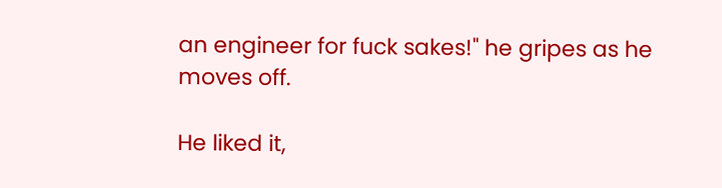an engineer for fuck sakes!" he gripes as he moves off.

He liked it,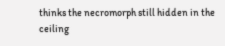thinks the necromorph still hidden in the ceiling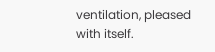ventilation, pleased with itself.